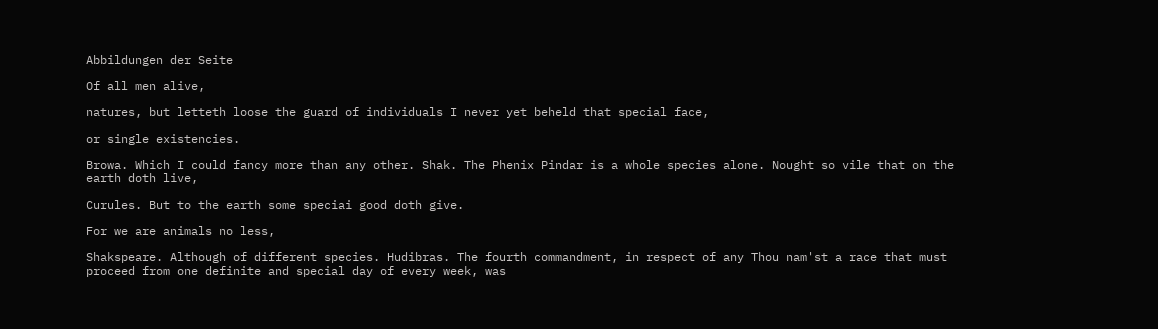Abbildungen der Seite

Of all men alive,

natures, but letteth loose the guard of individuals I never yet beheld that special face,

or single existencies.

Browa. Which I could fancy more than any other. Shak. The Phenix Pindar is a whole species alone. Nought so vile that on the earth doth live,

Curules. But to the earth some speciai good doth give.

For we are animals no less,

Shakspeare. Although of different species. Hudibras. The fourth commandment, in respect of any Thou nam'st a race that must proceed from one definite and special day of every week, was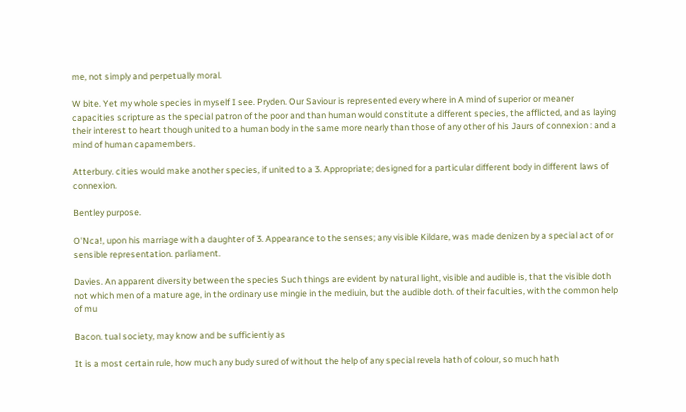me, not simply and perpetually moral.

W bite. Yet my whole species in myself I see. Pryden. Our Saviour is represented every where in A mind of superior or meaner capacities scripture as the special patron of the poor and than human would constitute a different species, the afflicted, and as laying their interest to heart though united to a human body in the same more nearly than those of any other of his Jaurs of connexion : and a mind of human capamembers.

Atterbury. cities would make another species, if united to a 3. Appropriate; designed for a particular different body in different laws of connexion.

Bentley purpose.

O'Nca!, upon his marriage with a daughter of 3. Appearance to the senses; any visible Kildare, was made denizen by a special act of or sensible representation. parliament.

Davies. An apparent diversity between the species Such things are evident by natural light, visible and audible is, that the visible doth not which men of a mature age, in the ordinary use mingie in the mediuin, but the audible doth. of their faculties, with the common help of mu

Bacon. tual society, may know and be sufficientiy as

It is a most certain rule, how much any budy sured of without the help of any special revela hath of colour, so much hath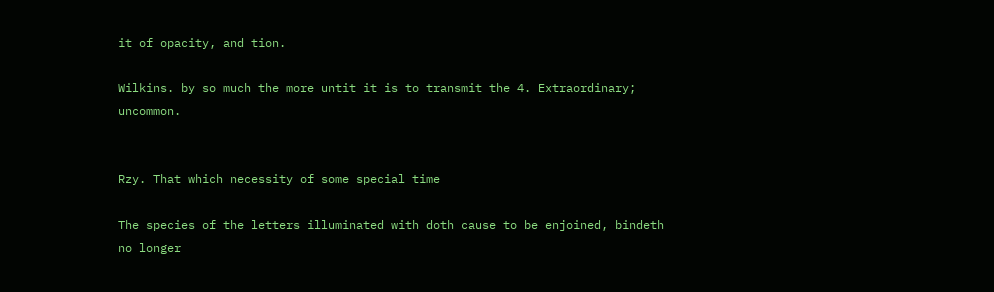it of opacity, and tion.

Wilkins. by so much the more untit it is to transmit the 4. Extraordinary; uncommon.


Rzy. That which necessity of some special time

The species of the letters illuminated with doth cause to be enjoined, bindeth no longer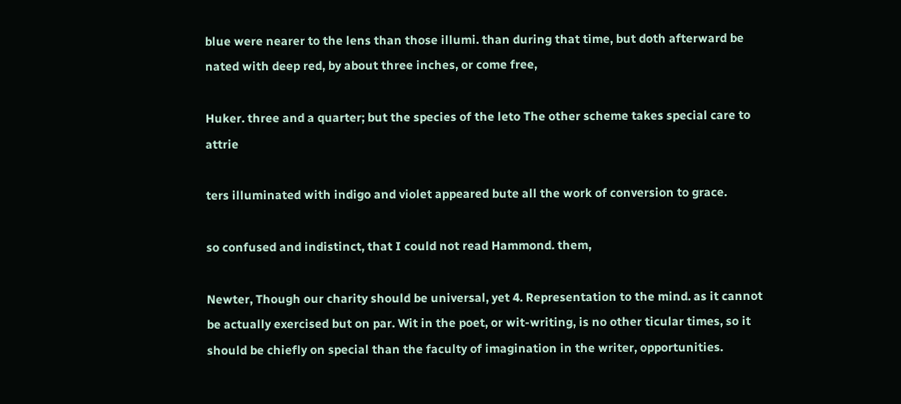blue were nearer to the lens than those illumi. than during that time, but doth afterward be nated with deep red, by about three inches, or come free,

Huker. three and a quarter; but the species of the leto The other scheme takes special care to attrie

ters illuminated with indigo and violet appeared bute all the work of conversion to grace.

so confused and indistinct, that I could not read Hammond. them,

Newter, Though our charity should be universal, yet 4. Representation to the mind. as it cannot be actually exercised but on par. Wit in the poet, or wit-writing, is no other ticular times, so it should be chiefly on special than the faculty of imagination in the writer, opportunities.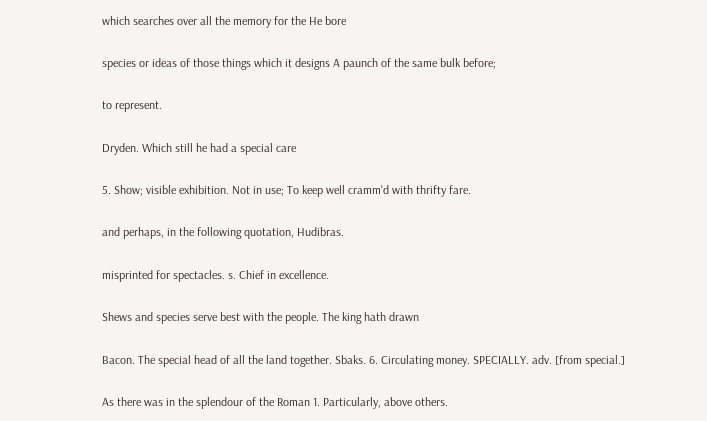which searches over all the memory for the He bore

species or ideas of those things which it designs A paunch of the same bulk before;

to represent.

Dryden. Which still he had a special care

5. Show; visible exhibition. Not in use; To keep well cramm'd with thrifty fare.

and perhaps, in the following quotation, Hudibras.

misprinted for spectacles. s. Chief in excellence.

Shews and species serve best with the people. The king hath drawn

Bacon. The special head of all the land together. Sbaks. 6. Circulating money. SPECIALLY. adv. [from special.]

As there was in the splendour of the Roman 1. Particularly, above others.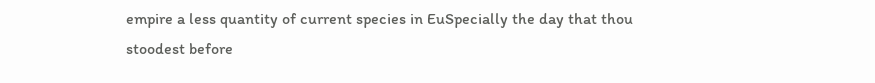empire a less quantity of current species in EuSpecially the day that thou stoodest before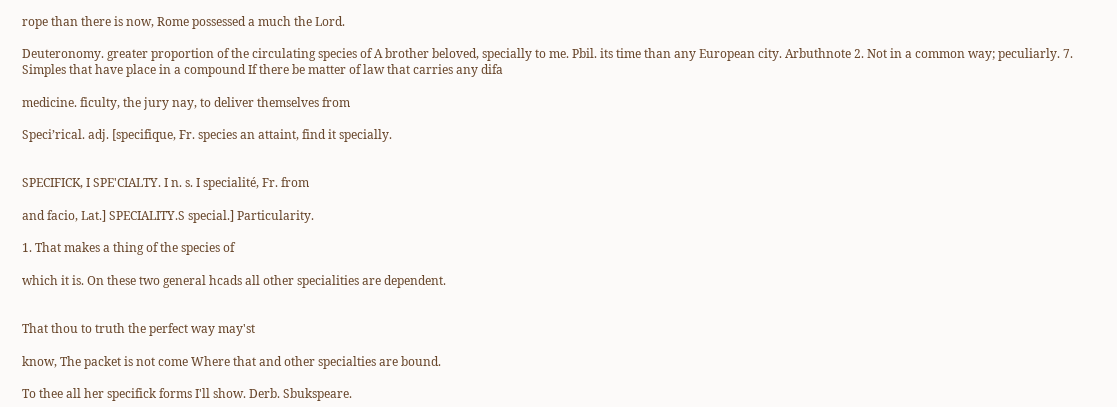rope than there is now, Rome possessed a much the Lord.

Deuteronomy. greater proportion of the circulating species of A brother beloved, specially to me. Pbil. its time than any European city. Arbuthnote 2. Not in a common way; peculiarly. 7. Simples that have place in a compound If there be matter of law that carries any difa

medicine. ficulty, the jury nay, to deliver themselves from

Speci’rical. adj. [specifique, Fr. species an attaint, find it specially.


SPECIFICK, I SPE'CIALTY. I n. s. I specialité, Fr. from

and facio, Lat.] SPECIALITY.S special.] Particularity.

1. That makes a thing of the species of

which it is. On these two general hcads all other specialities are dependent.


That thou to truth the perfect way may'st

know, The packet is not come Where that and other specialties are bound.

To thee all her specifick forms I'll show. Derb. Sbukspeare.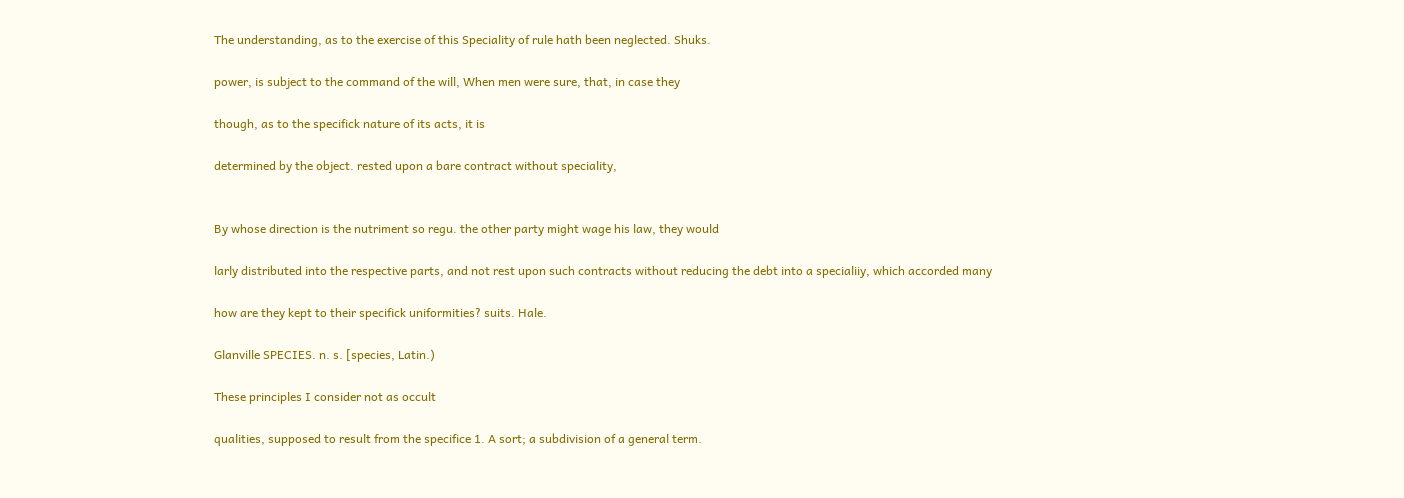The understanding, as to the exercise of this Speciality of rule hath been neglected. Shuks.

power, is subject to the command of the will, When men were sure, that, in case they

though, as to the specifick nature of its acts, it is

determined by the object. rested upon a bare contract without speciality,


By whose direction is the nutriment so regu. the other party might wage his law, they would

larly distributed into the respective parts, and not rest upon such contracts without reducing the debt into a specialiiy, which accorded many

how are they kept to their specifick uniformities? suits. Hale.

Glanville SPECIES. n. s. [species, Latin.)

These principles I consider not as occult

qualities, supposed to result from the specifice 1. A sort; a subdivision of a general term.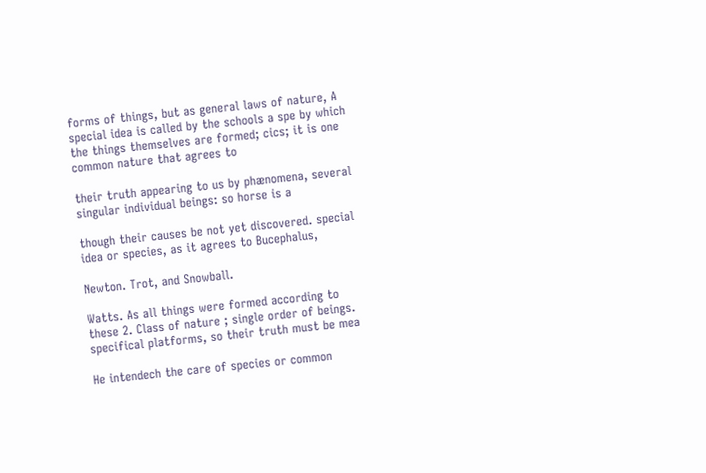forms of things, but as general laws of nature, A special idea is called by the schools a spe by which the things themselves are formed; cics; it is one common nature that agrees to

their truth appearing to us by phænomena, several singular individual beings: so horse is a

though their causes be not yet discovered. special idea or species, as it agrees to Bucephalus,

Newton. Trot, and Snowball.

Watts. As all things were formed according to these 2. Class of nature ; single order of beings. specifical platforms, so their truth must be mea

He intendech the care of species or common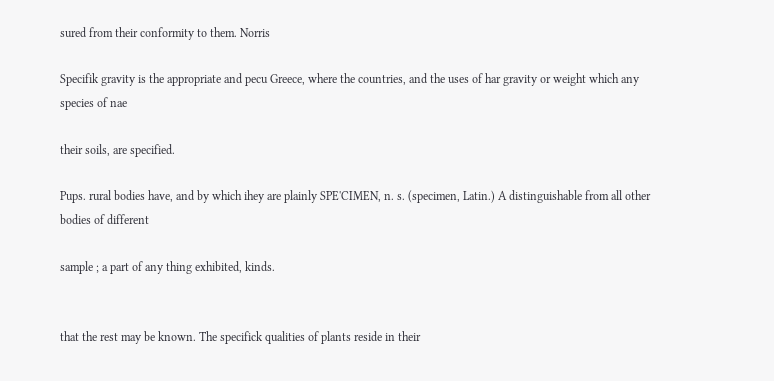sured from their conformity to them. Norris

Specifik gravity is the appropriate and pecu Greece, where the countries, and the uses of har gravity or weight which any species of nae

their soils, are specified.

Pups. rural bodies have, and by which ihey are plainly SPE'CIMEN, n. s. (specimen, Latin.) A distinguishable from all other bodies of different

sample ; a part of any thing exhibited, kinds.


that the rest may be known. The specifick qualities of plants reside in their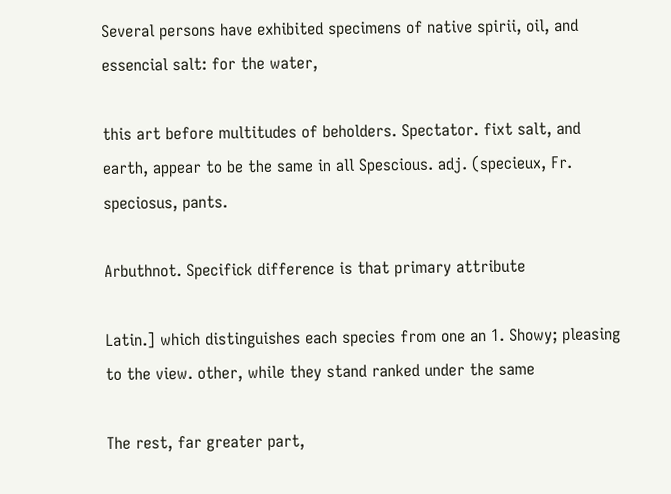Several persons have exhibited specimens of native spirii, oil, and essencial salt: for the water,

this art before multitudes of beholders. Spectator. fixt salt, and earth, appear to be the same in all Spescious. adj. (specieux, Fr. speciosus, pants.

Arbuthnot. Specifick difference is that primary attribute

Latin.] which distinguishes each species from one an 1. Showy; pleasing to the view. other, while they stand ranked under the same

The rest, far greater part,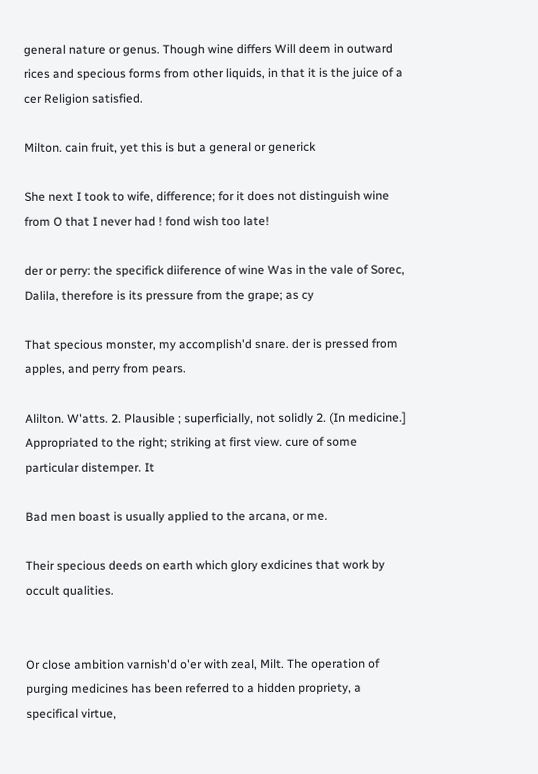general nature or genus. Though wine differs Will deem in outward rices and specious forms from other liquids, in that it is the juice of a cer Religion satisfied.

Milton. cain fruit, yet this is but a general or generick

She next I took to wife, difference; for it does not distinguish wine from O that I never had ! fond wish too late!

der or perry: the specifick diiference of wine Was in the vale of Sorec, Dalila, therefore is its pressure from the grape; as cy

That specious monster, my accomplish'd snare. der is pressed from apples, and perry from pears.

Alilton. W'atts. 2. Plausible ; superficially, not solidly 2. (In medicine.] Appropriated to the right; striking at first view. cure of some particular distemper. It

Bad men boast is usually applied to the arcana, or me.

Their specious deeds on earth which glory exdicines that work by occult qualities.


Or close ambition varnish'd o'er with zeal, Milt. The operation of purging medicines has been referred to a hidden propriety, a specifical virtue,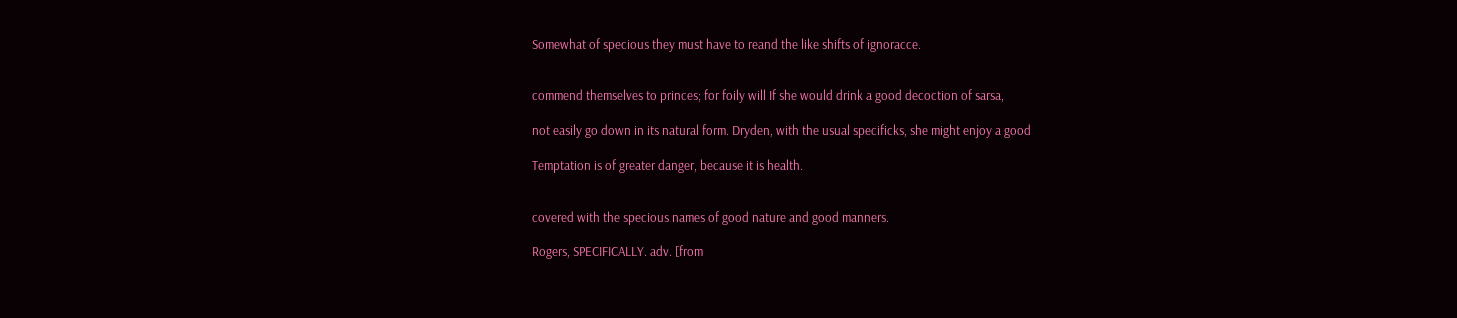Somewhat of specious they must have to reand the like shifts of ignoracce.


commend themselves to princes; for foily will If she would drink a good decoction of sarsa,

not easily go down in its natural form. Dryden, with the usual specificks, she might enjoy a good

Temptation is of greater danger, because it is health.


covered with the specious names of good nature and good manners.

Rogers, SPECIFICALLY. adv. [from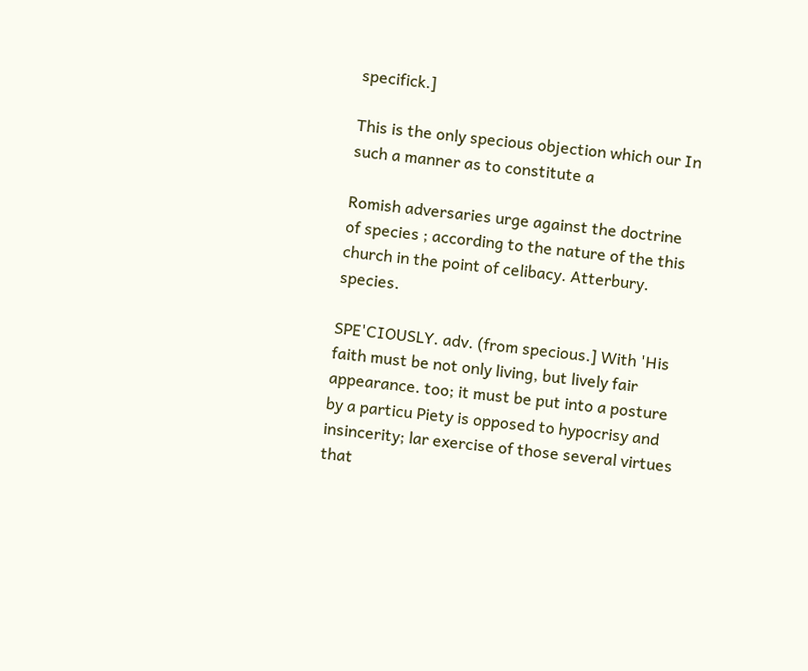specifick.]

This is the only specious objection which our In such a manner as to constitute a

Romish adversaries urge against the doctrine of species ; according to the nature of the this church in the point of celibacy. Atterbury. species.

SPE'CIOUSLY. adv. (from specious.] With 'His faith must be not only living, but lively fair appearance. too; it must be put into a posture by a particu Piety is opposed to hypocrisy and insincerity; lar exercise of those several virtues that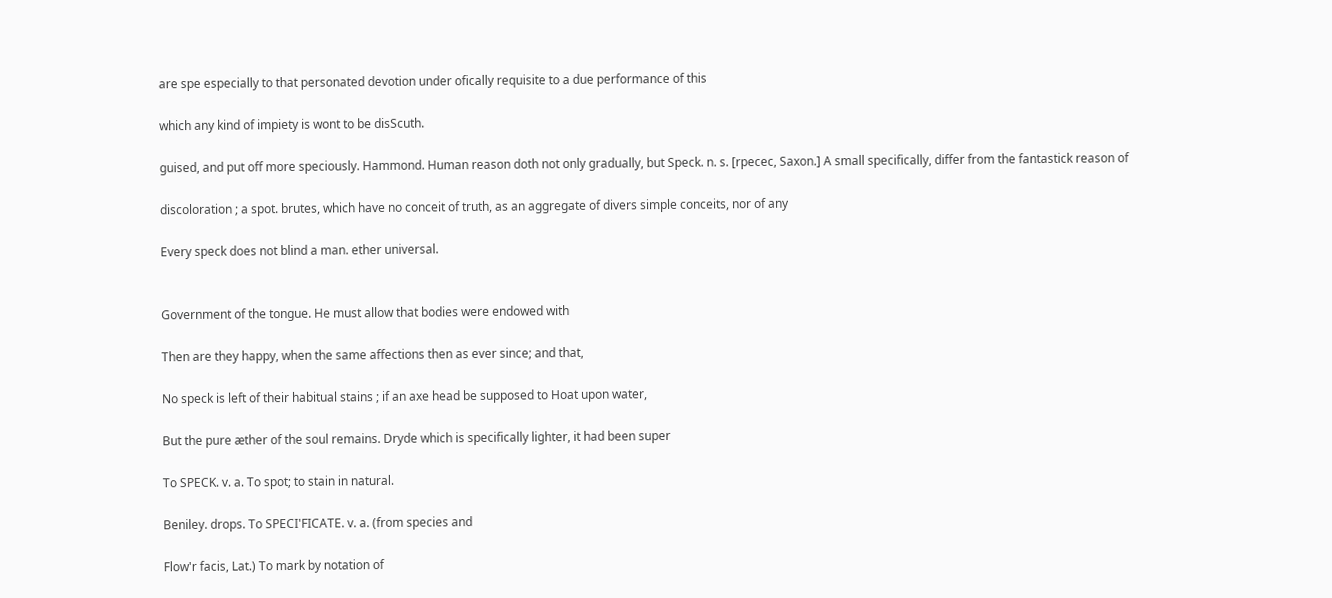are spe especially to that personated devotion under ofically requisite to a due performance of this

which any kind of impiety is wont to be disScuth.

guised, and put off more speciously. Hammond. Human reason doth not only gradually, but Speck. n. s. [rpecec, Saxon.] A small specifically, differ from the fantastick reason of

discoloration ; a spot. brutes, which have no conceit of truth, as an aggregate of divers simple conceits, nor of any

Every speck does not blind a man. ether universal.


Government of the tongue. He must allow that bodies were endowed with

Then are they happy, when the same affections then as ever since; and that,

No speck is left of their habitual stains ; if an axe head be supposed to Hoat upon water,

But the pure æther of the soul remains. Dryde which is specifically lighter, it had been super

To SPECK. v. a. To spot; to stain in natural.

Beniley. drops. To SPECI'FICATE. v. a. (from species and

Flow'r facis, Lat.) To mark by notation of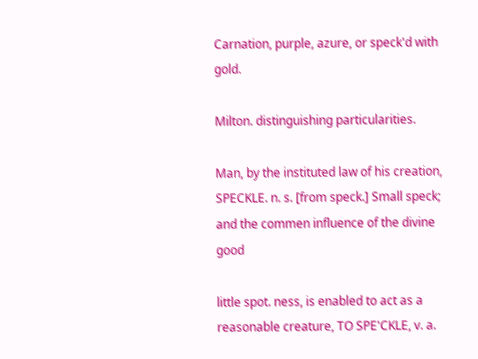Carnation, purple, azure, or speck'd with gold.

Milton. distinguishing particularities.

Man, by the instituted law of his creation, SPECKLE. n. s. [from speck.] Small speck; and the commen influence of the divine good

little spot. ness, is enabled to act as a reasonable creature, TO SPE'CKLE, v. a.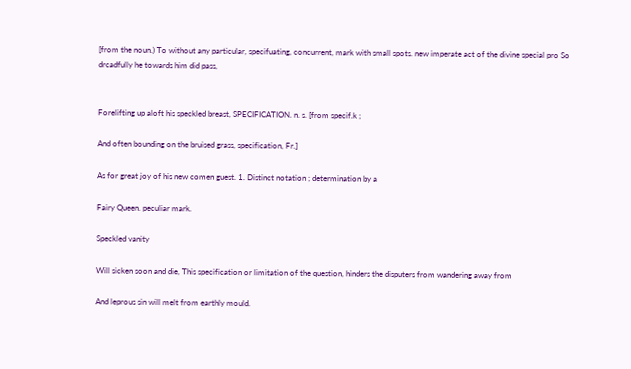[from the noun.) To without any particular, specifuating, concurrent, mark with small spots. new imperate act of the divine special pro So drcadfully he towards him did pass,


Forelifting up aloft his speckled breast, SPECIFICATION. n. s. [from specif.k ;

And often bounding on the bruised grass, specification, Fr.]

As for great joy of his new comen guest. 1. Distinct notation ; determination by a

Fairy Queen. peculiar mark.

Speckled vanity

Will sicken soon and die, This specification or limitation of the question, hinders the disputers from wandering away from

And leprous sin will melt from earthly mould.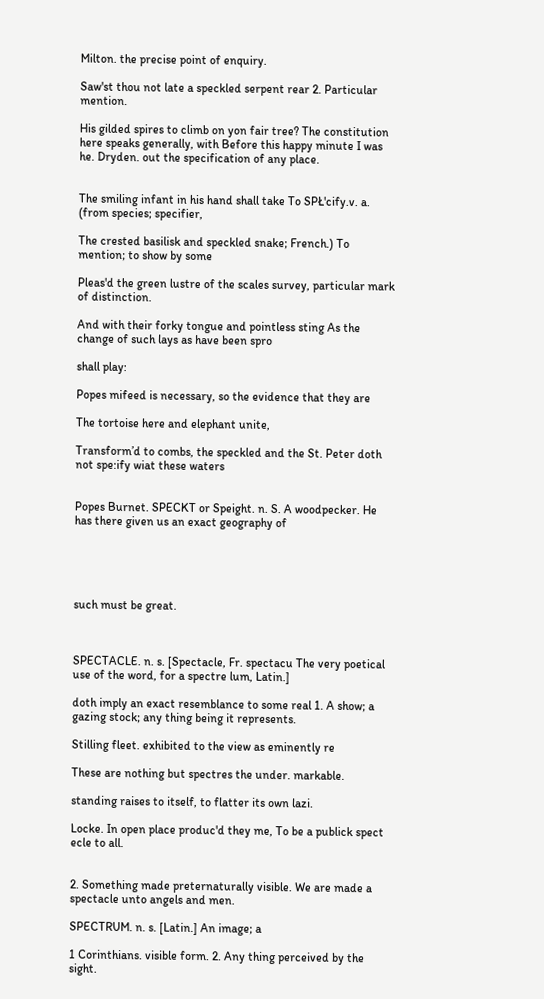Milton. the precise point of enquiry.

Saw'st thou not late a speckled serpent rear 2. Particular mention.

His gilded spires to climb on yon fair tree? The constitution here speaks generally, with Before this happy minute I was he. Dryden. out the specification of any place.


The smiling infant in his hand shall take To SPŁ'cify.v. a. (from species; specifier,

The crested basilisk and speckled snake; French.) To mention; to show by some

Pleas'd the green lustre of the scales survey, particular mark of distinction.

And with their forky tongue and pointless sting As the change of such lays as have been spro

shall play:

Popes mifeed is necessary, so the evidence that they are

The tortoise here and elephant unite,

Transform’d to combs, the speckled and the St. Peter doth not spe:ify wiat these waters


Popes Burnet. SPECKT or Speight. n. S. A woodpecker. He has there given us an exact geography of





such must be great.



SPECTACLE. n. s. [Spectacle, Fr. spectacu The very poetical use of the word, for a spectre lum, Latin.]

doth imply an exact resemblance to some real 1. A show; a gazing stock; any thing being it represents.

Stilling fleet. exhibited to the view as eminently re

These are nothing but spectres the under. markable.

standing raises to itself, to flatter its own lazi.

Locke. In open place produc'd they me, To be a publick spect ecle to all.


2. Something made preternaturally visible. We are made a spectacle unto angels and men.

SPECTRUM. n. s. [Latin.] An image; a

1 Corinthians. visible form. 2. Any thing perceived by the sight.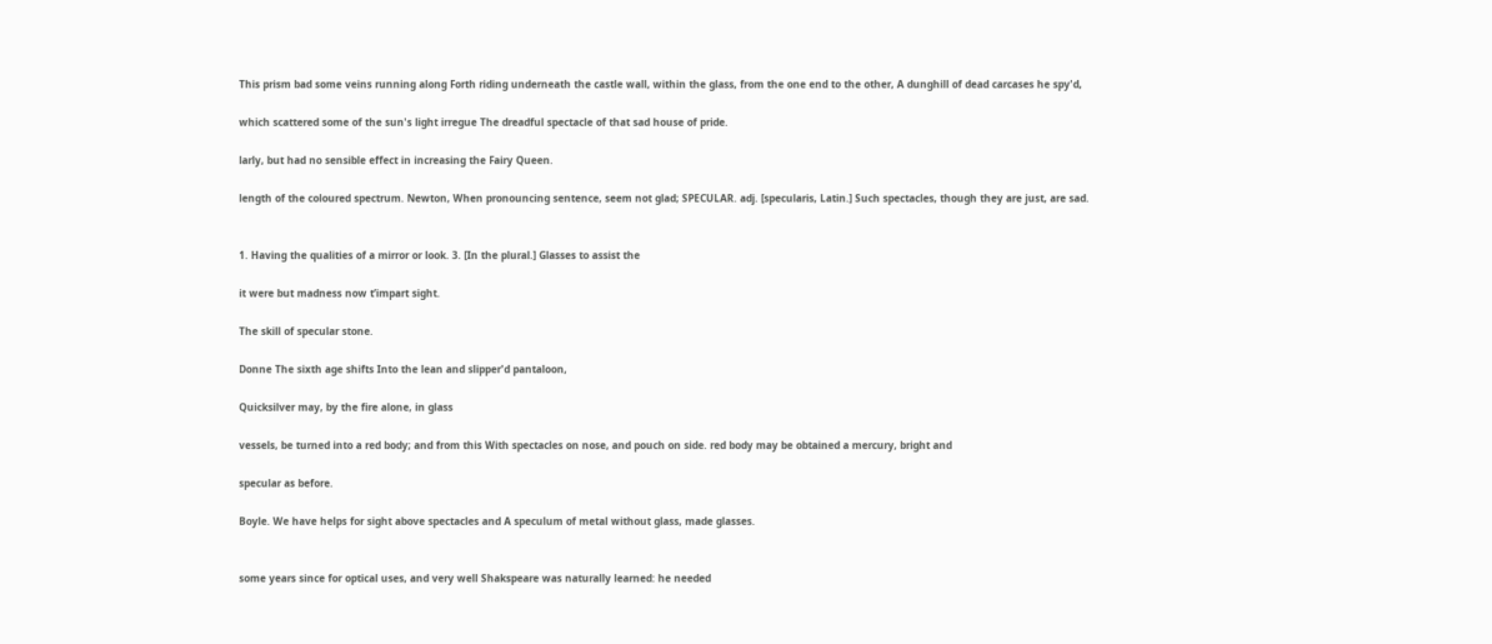This prism bad some veins running along Forth riding underneath the castle wall, within the glass, from the one end to the other, A dunghill of dead carcases he spy'd,

which scattered some of the sun's light irregue The dreadful spectacle of that sad house of pride.

larly, but had no sensible effect in increasing the Fairy Queen.

length of the coloured spectrum. Newton, When pronouncing sentence, seem not glad; SPECULAR. adj. [specularis, Latin.] Such spectacles, though they are just, are sad.


1. Having the qualities of a mirror or look. 3. [In the plural.] Glasses to assist the

it were but madness now t’impart sight.

The skill of specular stone.

Donne The sixth age shifts Into the lean and slipper'd pantaloon,

Quicksilver may, by the fire alone, in glass

vessels, be turned into a red body; and from this With spectacles on nose, and pouch on side. red body may be obtained a mercury, bright and

specular as before.

Boyle. We have helps for sight above spectacles and A speculum of metal without glass, made glasses.


some years since for optical uses, and very well Shakspeare was naturally learned: he needed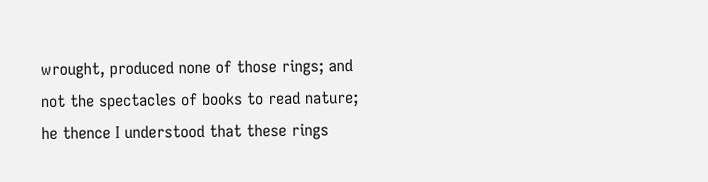wrought, produced none of those rings; and not the spectacles of books to read nature; he thence I understood that these rings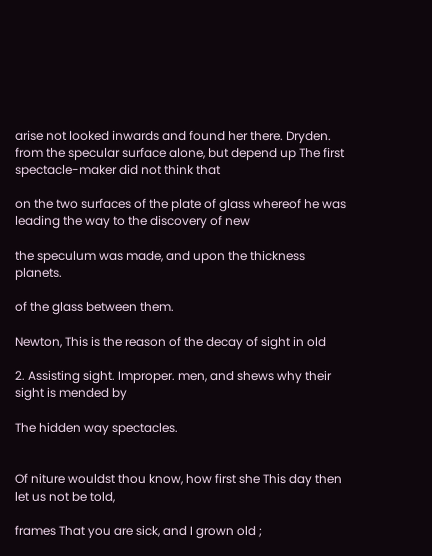arise not looked inwards and found her there. Dryden. from the specular surface alone, but depend up The first spectacle-maker did not think that

on the two surfaces of the plate of glass whereof he was leading the way to the discovery of new

the speculum was made, and upon the thickness planets.

of the glass between them.

Newton, This is the reason of the decay of sight in old

2. Assisting sight. Improper. men, and shews why their sight is mended by

The hidden way spectacles.


Of niture wouldst thou know, how first she This day then let us not be told,

frames That you are sick, and I grown old ;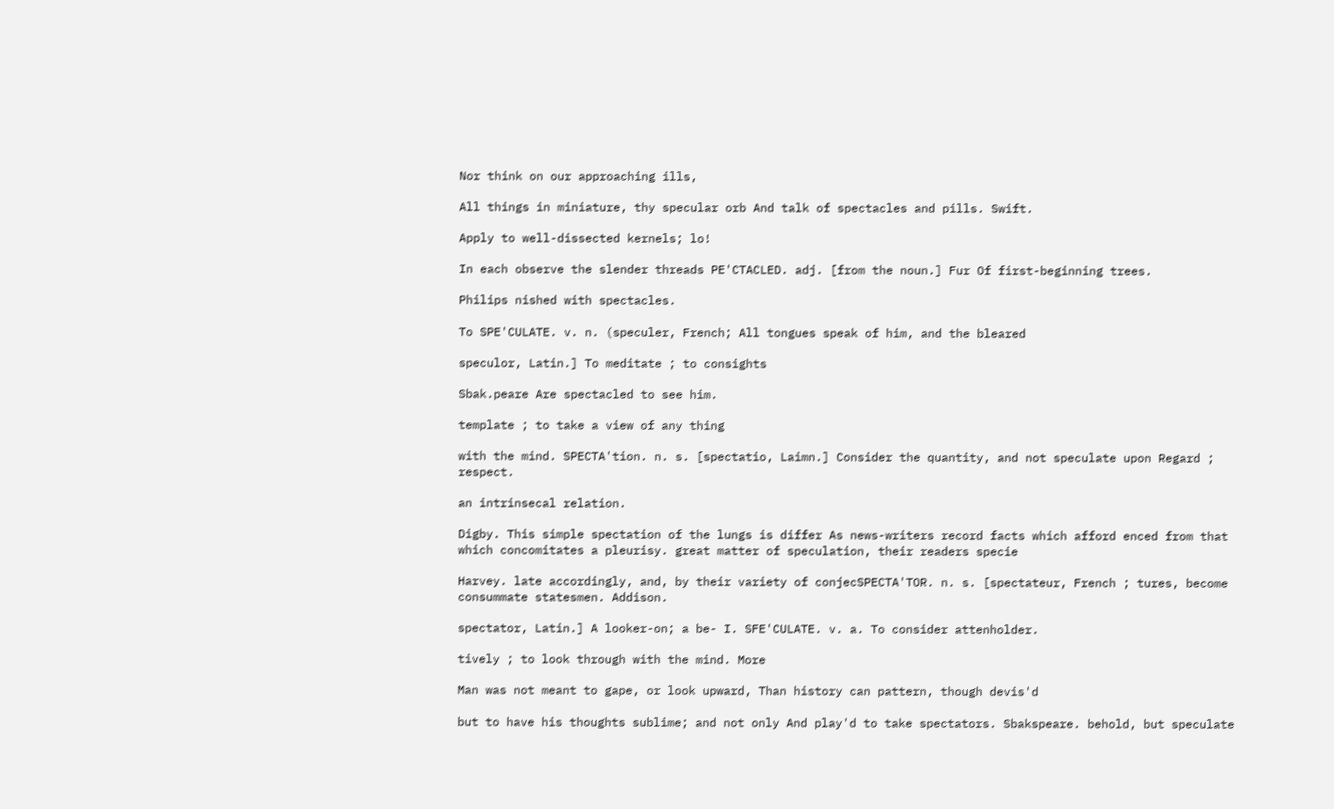Nor think on our approaching ills,

All things in miniature, thy specular orb And talk of spectacles and pills. Swift.

Apply to well-dissected kernels; lo!

In each observe the slender threads PE'CTACLED. adj. [from the noun.] Fur Of first-beginning trees.

Philips nished with spectacles.

To SPE'CULATE. v. n. (speculer, French; All tongues speak of him, and the bleared

speculor, Latin.] To meditate ; to consights

Sbak.peare Are spectacled to see him.

template ; to take a view of any thing

with the mind. SPECTA'tion. n. s. [spectatio, Laimn.] Consider the quantity, and not speculate upon Regard ; respect.

an intrinsecal relation.

Digby. This simple spectation of the lungs is differ As news-writers record facts which afford enced from that which concomitates a pleurisy. great matter of speculation, their readers specie

Harvey. late accordingly, and, by their variety of conjecSPECTA'TOR. n. s. [spectateur, French ; tures, become consummate statesmen. Addison.

spectator, Latin.] A looker-on; a be- I. SFE'CULATE. v. a. To consider attenholder.

tively ; to look through with the mind. More

Man was not meant to gape, or look upward, Than history can pattern, though devis'd

but to have his thoughts sublime; and not only And play'd to take spectators. Sbakspeare. behold, but speculate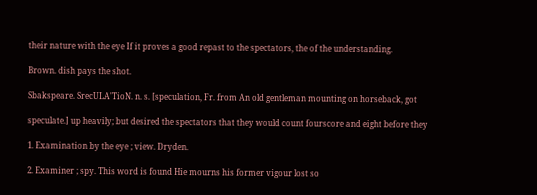their nature with the eye If it proves a good repast to the spectators, the of the understanding.

Brown. dish pays the shot.

Sbakspeare. SrecULA'TioN. n. s. [speculation, Fr. from An old gentleman mounting on horseback, got

speculate.] up heavily; but desired the spectators that they would count fourscore and eight before they

1. Examination by the eye ; view. Dryden.

2. Examiner ; spy. This word is found Hie mourns his former vigour lost so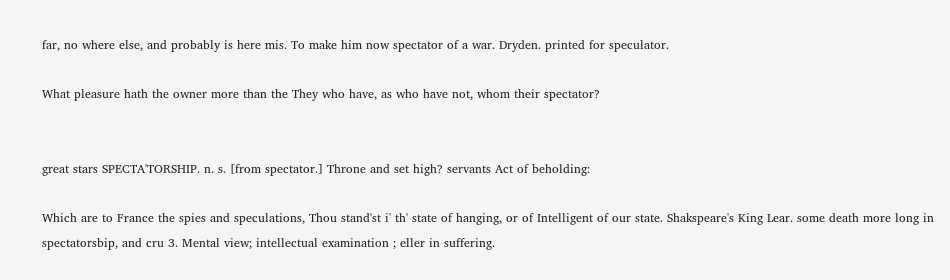far, no where else, and probably is here mis. To make him now spectator of a war. Dryden. printed for speculator.

What pleasure hath the owner more than the They who have, as who have not, whom their spectator?


great stars SPECTA'TORSHIP. n. s. [from spectator.] Throne and set high? servants Act of beholding:

Which are to France the spies and speculations, Thou stand'st i' th' state of hanging, or of Intelligent of our state. Shakspeare's King Lear. some death more long in spectatorsbip, and cru 3. Mental view; intellectual examination ; eller in suffering.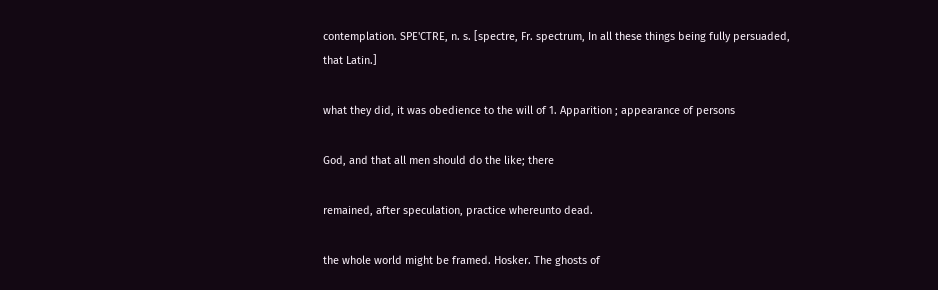contemplation. SPE'CTRE, n. s. [spectre, Fr. spectrum, In all these things being fully persuaded, that Latin.]

what they did, it was obedience to the will of 1. Apparition ; appearance of persons

God, and that all men should do the like; there

remained, after speculation, practice whereunto dead.

the whole world might be framed. Hosker. The ghosts of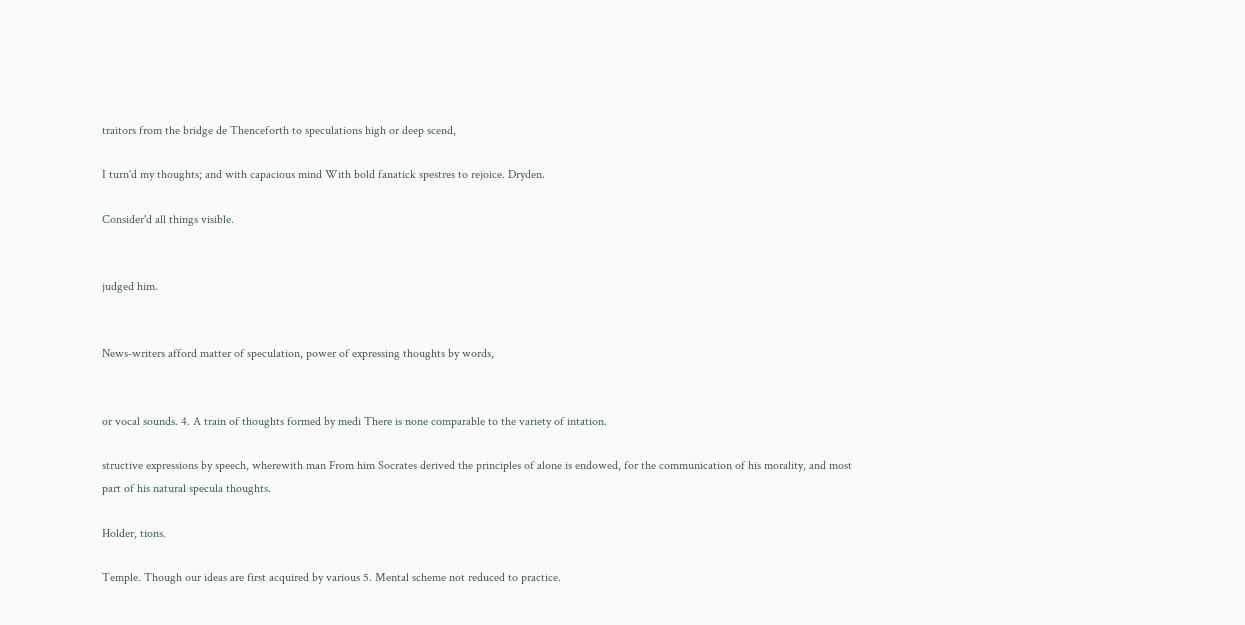traitors from the bridge de Thenceforth to speculations high or deep scend,

I turn'd my thoughts; and with capacious mind With bold fanatick spestres to rejoice. Dryden.

Consider'd all things visible.


judged him.


News-writers afford matter of speculation, power of expressing thoughts by words,


or vocal sounds. 4. A train of thoughts formed by medi There is none comparable to the variety of intation.

structive expressions by speech, wherewith man From him Socrates derived the principles of alone is endowed, for the communication of his morality, and most part of his natural specula thoughts.

Holder, tions.

Temple. Though our ideas are first acquired by various 5. Mental scheme not reduced to practice.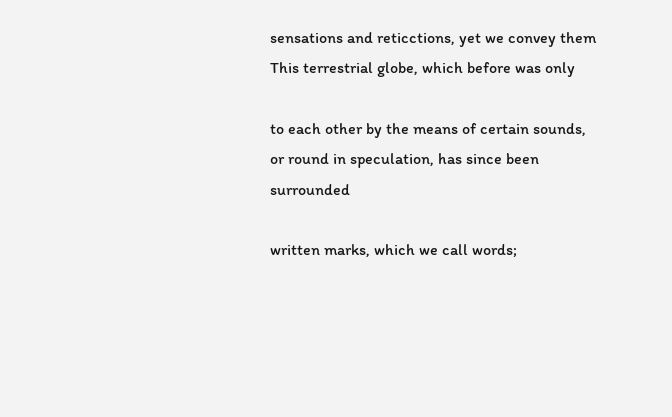sensations and reticctions, yet we convey them This terrestrial globe, which before was only

to each other by the means of certain sounds, or round in speculation, has since been surrounded

written marks, which we call words;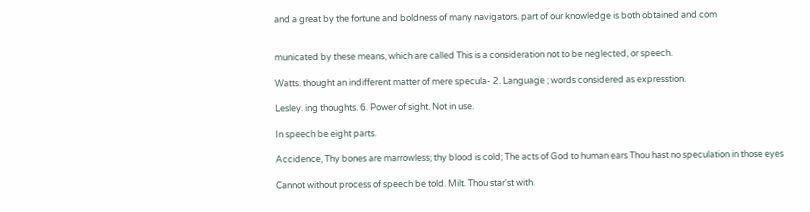and a great by the fortune and boldness of many navigators. part of our knowledge is both obtained and com


municated by these means, which are called This is a consideration not to be neglected, or speech.

Watts. thought an indifferent matter of mere specula- 2. Language ; words considered as expresstion.

Lesley. ing thoughts. 6. Power of sight. Not in use.

In speech be eight parts.

Accidence, Thy bones are marrowless; thy blood is cold; The acts of God to human ears Thou hast no speculation in those eyes

Cannot without process of speech be told. Milt. Thou star'st with.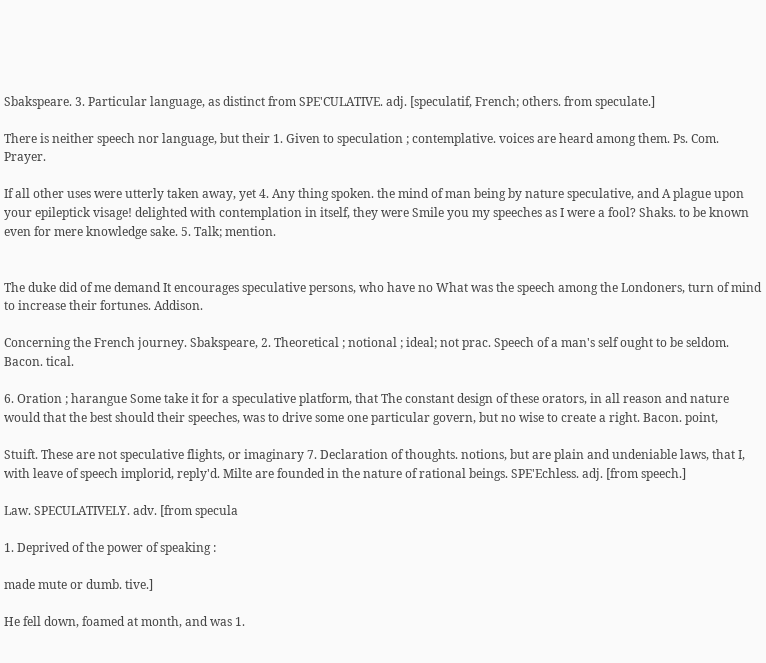Sbakspeare. 3. Particular language, as distinct from SPE'CULATIVE. adj. [speculatif, French; others. from speculate.]

There is neither speech nor language, but their 1. Given to speculation ; contemplative. voices are heard among them. Ps. Com. Prayer.

If all other uses were utterly taken away, yet 4. Any thing spoken. the mind of man being by nature speculative, and A plague upon your epileptick visage! delighted with contemplation in itself, they were Smile you my speeches as I were a fool? Shaks. to be known even for mere knowledge sake. 5. Talk; mention.


The duke did of me demand It encourages speculative persons, who have no What was the speech among the Londoners, turn of mind to increase their fortunes. Addison.

Concerning the French journey. Sbakspeare, 2. Theoretical ; notional ; ideal; not prac. Speech of a man's self ought to be seldom. Bacon. tical.

6. Oration ; harangue Some take it for a speculative platform, that The constant design of these orators, in all reason and nature would that the best should their speeches, was to drive some one particular govern, but no wise to create a right. Bacon. point,

Stuift. These are not speculative flights, or imaginary 7. Declaration of thoughts. notions, but are plain and undeniable laws, that I, with leave of speech implorid, reply'd. Milte are founded in the nature of rational beings. SPE'Echless. adj. [from speech.]

Law. SPECULATIVELY. adv. [from specula

1. Deprived of the power of speaking :

made mute or dumb. tive.]

He fell down, foamed at month, and was 1.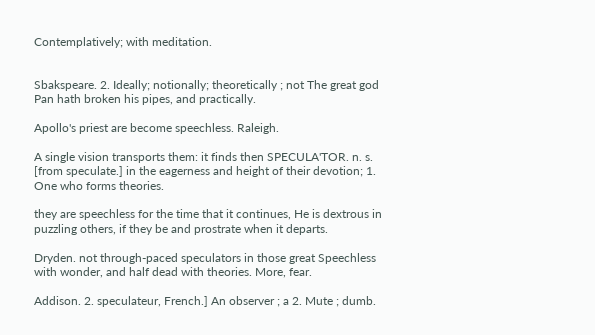Contemplatively; with meditation.


Sbakspeare. 2. Ideally; notionally; theoretically ; not The great god Pan hath broken his pipes, and practically.

Apollo's priest are become speechless. Raleigh.

A single vision transports them: it finds then SPECULA'TOR. n. s. [from speculate.] in the eagerness and height of their devotion; 1. One who forms theories.

they are speechless for the time that it continues, He is dextrous in puzzling others, if they be and prostrate when it departs.

Dryden. not through-paced speculators in those great Speechless with wonder, and half dead with theories. More, fear.

Addison. 2. speculateur, French.] An observer ; a 2. Mute ; dumb.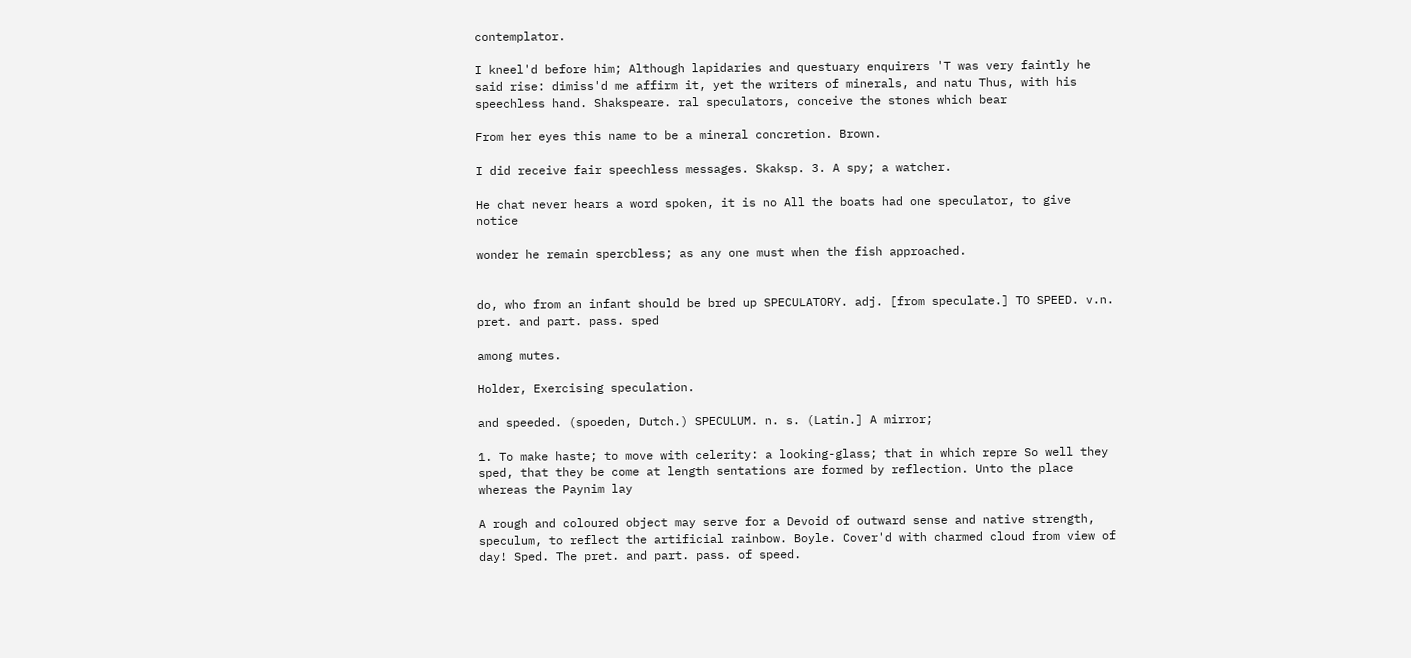contemplator.

I kneel'd before him; Although lapidaries and questuary enquirers 'T was very faintly he said rise: dimiss'd me affirm it, yet the writers of minerals, and natu Thus, with his speechless hand. Shakspeare. ral speculators, conceive the stones which bear

From her eyes this name to be a mineral concretion. Brown.

I did receive fair speechless messages. Skaksp. 3. A spy; a watcher.

He chat never hears a word spoken, it is no All the boats had one speculator, to give notice

wonder he remain spercbless; as any one must when the fish approached.


do, who from an infant should be bred up SPECULATORY. adj. [from speculate.] TO SPEED. v.n. pret. and part. pass. sped

among mutes.

Holder, Exercising speculation.

and speeded. (spoeden, Dutch.) SPECULUM. n. s. (Latin.] A mirror;

1. To make haste; to move with celerity: a looking-glass; that in which repre So well they sped, that they be come at length sentations are formed by reflection. Unto the place whereas the Paynim lay

A rough and coloured object may serve for a Devoid of outward sense and native strength, speculum, to reflect the artificial rainbow. Boyle. Cover'd with charmed cloud from view of day! Sped. The pret. and part. pass. of speed.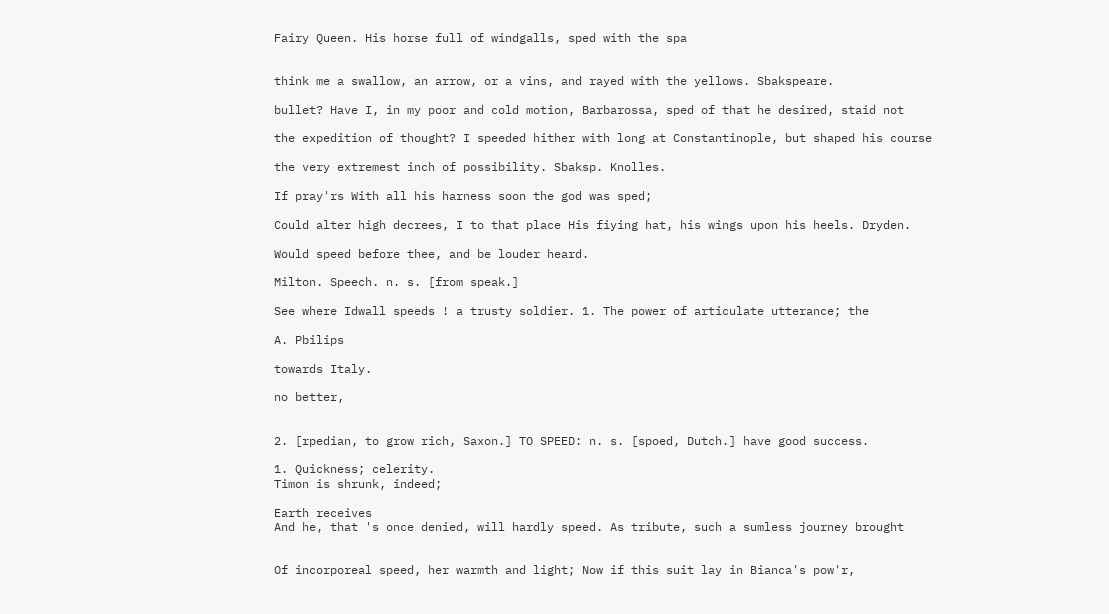Fairy Queen. His horse full of windgalls, sped with the spa


think me a swallow, an arrow, or a vins, and rayed with the yellows. Sbakspeare.

bullet? Have I, in my poor and cold motion, Barbarossa, sped of that he desired, staid not

the expedition of thought? I speeded hither with long at Constantinople, but shaped his course

the very extremest inch of possibility. Sbaksp. Knolles.

If pray'rs With all his harness soon the god was sped;

Could alter high decrees, I to that place His fiying hat, his wings upon his heels. Dryden.

Would speed before thee, and be louder heard.

Milton. Speech. n. s. [from speak.]

See where Idwall speeds ! a trusty soldier. 1. The power of articulate utterance; the

A. Pbilips

towards Italy.

no better,


2. [rpedian, to grow rich, Saxon.] TO SPEED: n. s. [spoed, Dutch.] have good success.

1. Quickness; celerity.
Timon is shrunk, indeed;

Earth receives
And he, that 's once denied, will hardly speed. As tribute, such a sumless journey brought


Of incorporeal speed, her warmth and light; Now if this suit lay in Bianca's pow'r,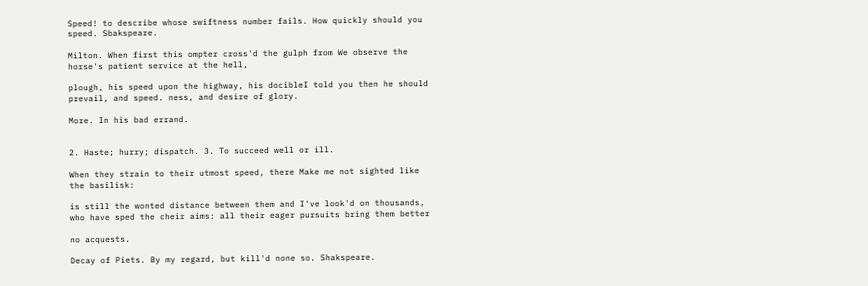Speed! to describe whose swiftness number fails. How quickly should you speed. Sbakspeare.

Milton. When first this ompter cross'd the gulph from We observe the horse's patient service at the hell,

plough, his speed upon the highway, his docibleI told you then he should prevail, and speed. ness, and desire of glory.

More. In his bad errand.


2. Haste; hurry; dispatch. 3. To succeed well or ill.

When they strain to their utmost speed, there Make me not sighted like the basilisk:

is still the wonted distance between them and I've look'd on thousands, who have sped the cheir aims: all their eager pursuits bring them better

no acquests.

Decay of Piets. By my regard, but kill'd none so. Shakspeare.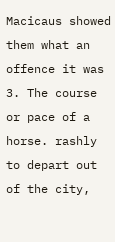Macicaus showed them what an offence it was 3. The course or pace of a horse. rashly to depart out of the city,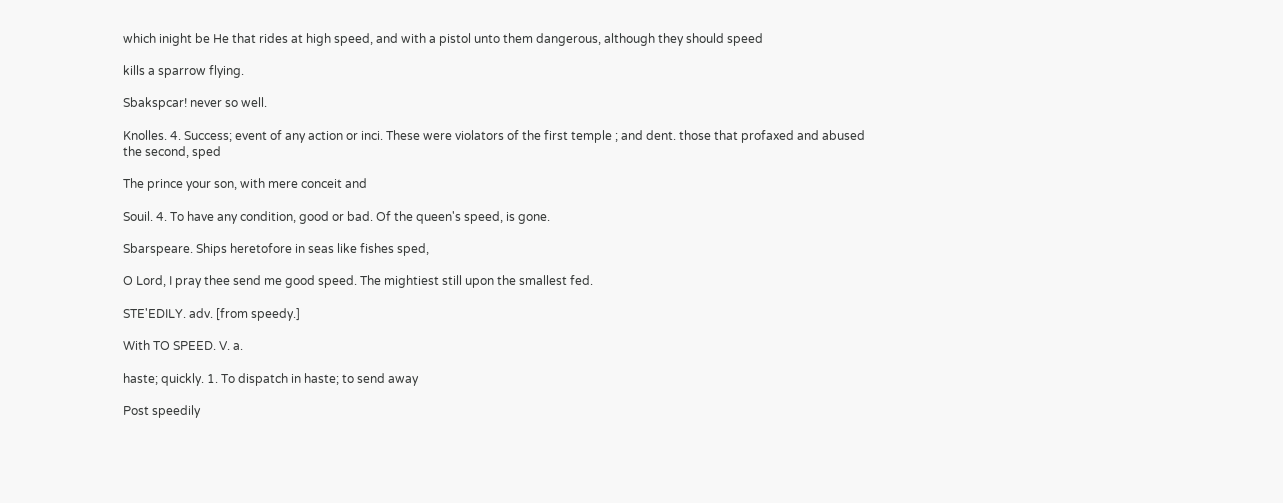which inight be He that rides at high speed, and with a pistol unto them dangerous, although they should speed

kills a sparrow flying.

Sbakspcar! never so well.

Knolles. 4. Success; event of any action or inci. These were violators of the first temple ; and dent. those that profaxed and abused the second, sped

The prince your son, with mere conceit and

Souil. 4. To have any condition, good or bad. Of the queen's speed, is gone.

Sbarspeare. Ships heretofore in seas like fishes sped,

O Lord, I pray thee send me good speed. The mightiest still upon the smallest fed.

STE'EDILY. adv. [from speedy.]

With TO SPEED. V. a.

haste; quickly. 1. To dispatch in haste; to send away

Post speedily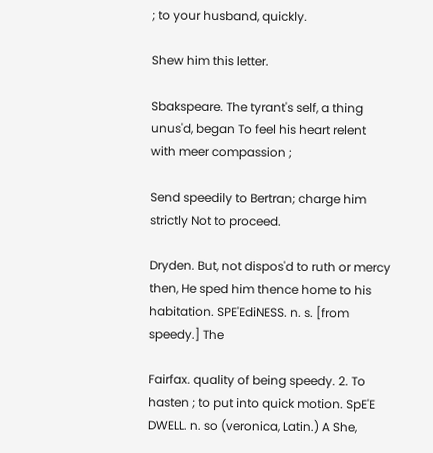; to your husband, quickly.

Shew him this letter.

Sbakspeare. The tyrant's self, a thing unus'd, began To feel his heart relent with meer compassion ;

Send speedily to Bertran; charge him strictly Not to proceed.

Dryden. But, not dispos'd to ruth or mercy then, He sped him thence home to his habitation. SPE'EdiNESS. n. s. [from speedy.] The

Fairfax. quality of being speedy. 2. To hasten ; to put into quick motion. SpE'E DWELL. n. so (veronica, Latin.) A She,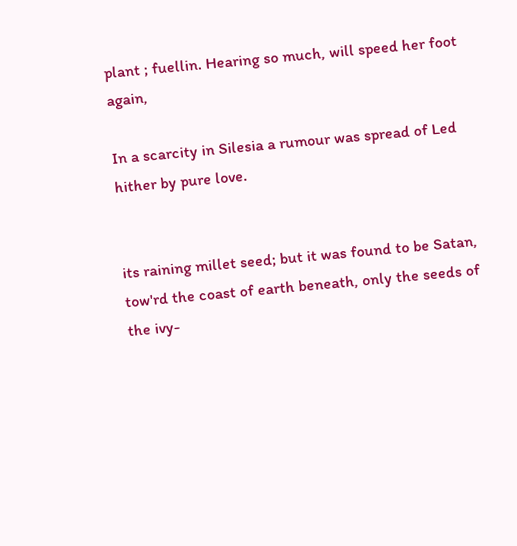plant ; fuellin. Hearing so much, will speed her foot again,

In a scarcity in Silesia a rumour was spread of Led hither by pure love.


its raining millet seed; but it was found to be Satan, tow'rd the coast of earth beneath, only the seeds of the ivy-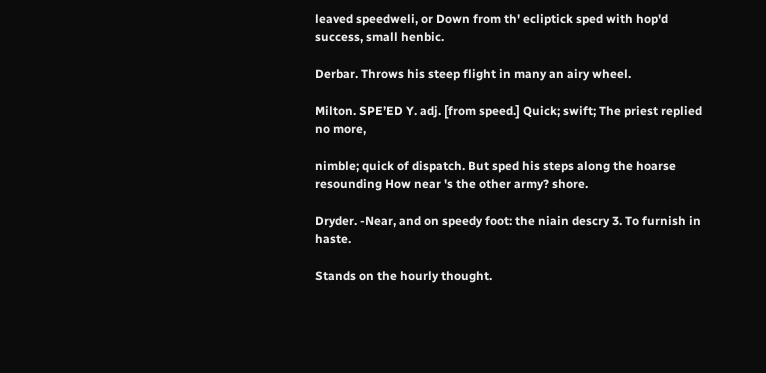leaved speedweli, or Down from th' ecliptick sped with hop'd success, small henbic.

Derbar. Throws his steep flight in many an airy wheel.

Milton. SPE’ED Y. adj. [from speed.] Quick; swift; The priest replied no more,

nimble; quick of dispatch. But sped his steps along the hoarse resounding How near 's the other army? shore.

Dryder. -Near, and on speedy foot: the niain descry 3. To furnish in haste.

Stands on the hourly thought.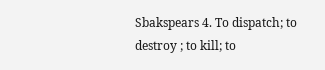Sbakspears 4. To dispatch; to destroy ; to kill; to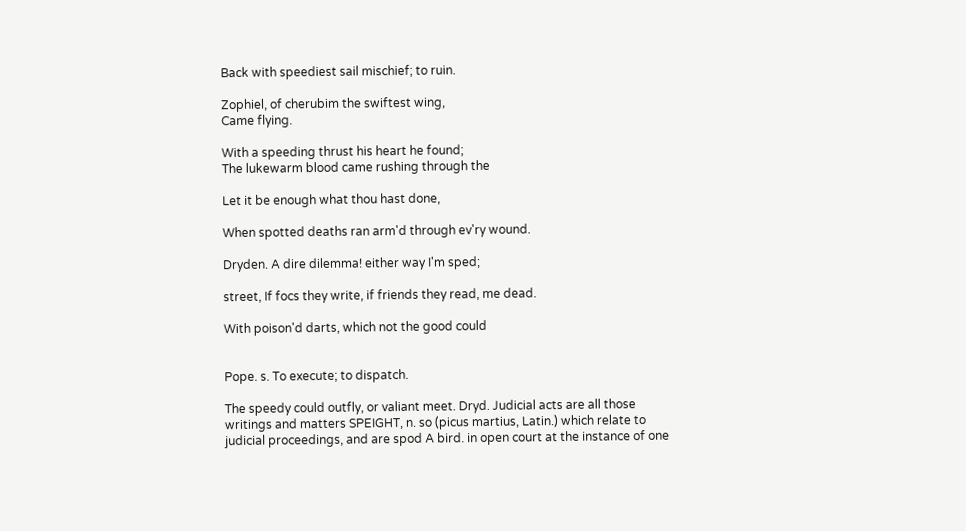Back with speediest sail mischief; to ruin.

Zophiel, of cherubim the swiftest wing,
Came flying.

With a speeding thrust his heart he found;
The lukewarm blood came rushing through the

Let it be enough what thou hast done,

When spotted deaths ran arm'd through ev'ry wound.

Dryden. A dire dilemma! either way I'm sped;

street, If focs they write, if friends they read, me dead.

With poison'd darts, which not the good could


Pope. s. To execute; to dispatch.

The speedy could outfly, or valiant meet. Dryd. Judicial acts are all those writings and matters SPEIGHT, n. so (picus martius, Latin.) which relate to judicial proceedings, and are spod A bird. in open court at the instance of one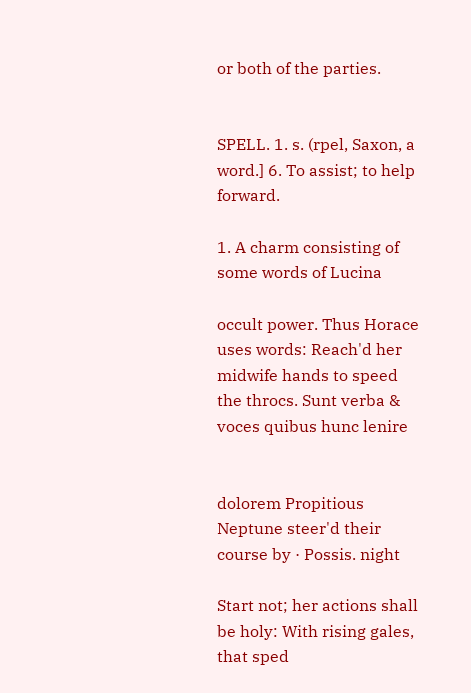or both of the parties.


SPELL. 1. s. (rpel, Saxon, a word.] 6. To assist; to help forward.

1. A charm consisting of some words of Lucina

occult power. Thus Horace uses words: Reach'd her midwife hands to speed the throcs. Sunt verba & voces quibus hunc lenire


dolorem Propitious Neptune steer'd their course by · Possis. night

Start not; her actions shall be holy: With rising gales, that sped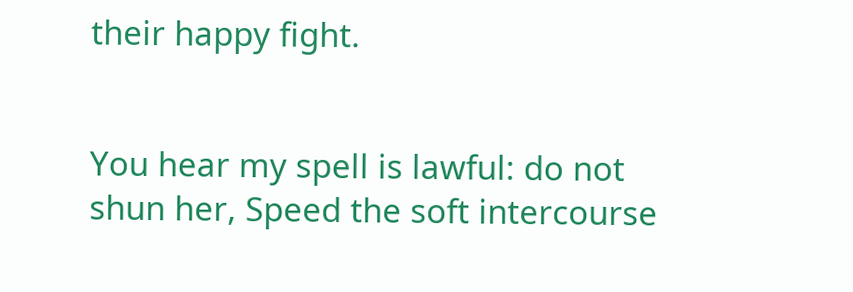their happy fight.


You hear my spell is lawful: do not shun her, Speed the soft intercourse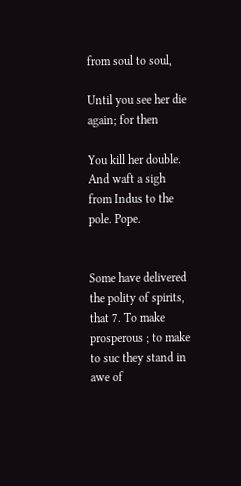from soul to soul,

Until you see her die again; for then

You kill her double. And waft a sigh from Indus to the pole. Pope.


Some have delivered the polity of spirits, that 7. To make prosperous ; to make to suc they stand in awe of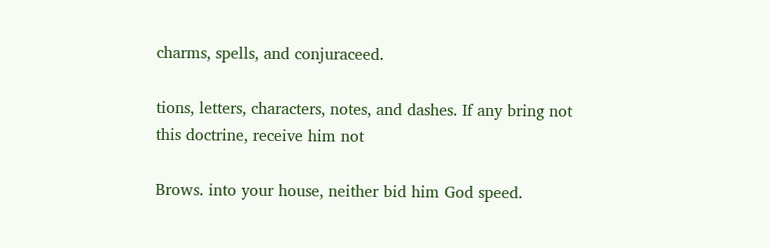charms, spells, and conjuraceed.

tions, letters, characters, notes, and dashes. If any bring not this doctrine, receive him not

Brows. into your house, neither bid him God speed.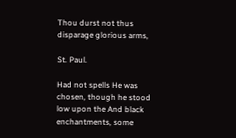Thou durst not thus disparage glorious arms,

St. Paul.

Had not spells He was chosen, though he stood low upon the And black enchantments, some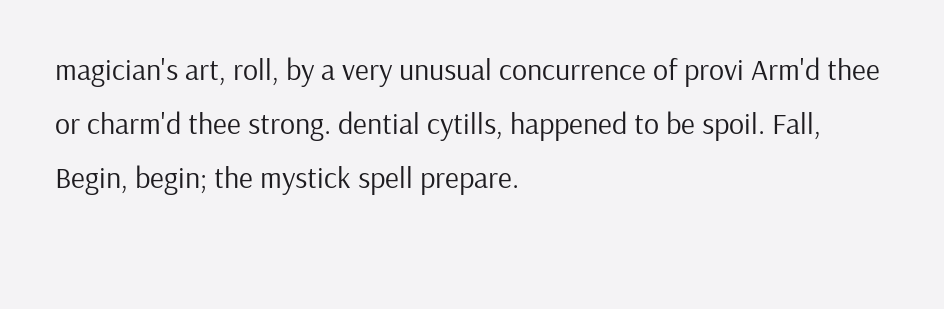magician's art, roll, by a very unusual concurrence of provi Arm'd thee or charm'd thee strong. dential cytills, happened to be spoil. Fall, Begin, begin; the mystick spell prepare.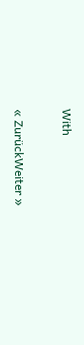With

« ZurückWeiter »